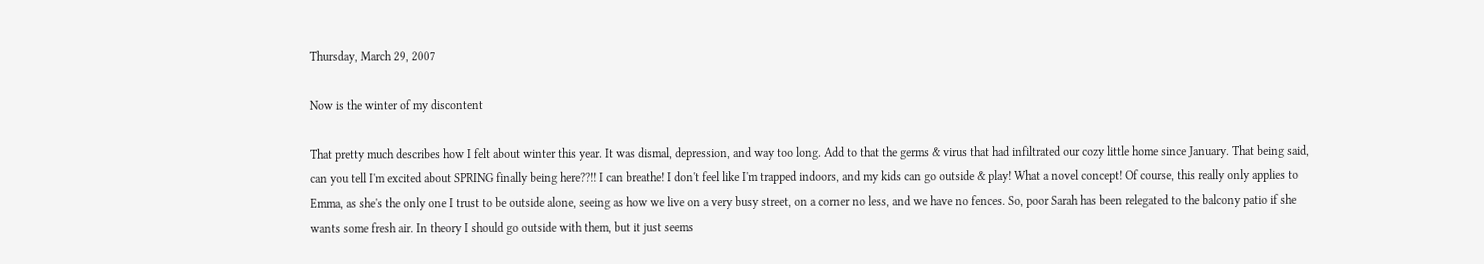Thursday, March 29, 2007

Now is the winter of my discontent

That pretty much describes how I felt about winter this year. It was dismal, depression, and way too long. Add to that the germs & virus that had infiltrated our cozy little home since January. That being said, can you tell I'm excited about SPRING finally being here??!! I can breathe! I don't feel like I'm trapped indoors, and my kids can go outside & play! What a novel concept! Of course, this really only applies to Emma, as she's the only one I trust to be outside alone, seeing as how we live on a very busy street, on a corner no less, and we have no fences. So, poor Sarah has been relegated to the balcony patio if she wants some fresh air. In theory I should go outside with them, but it just seems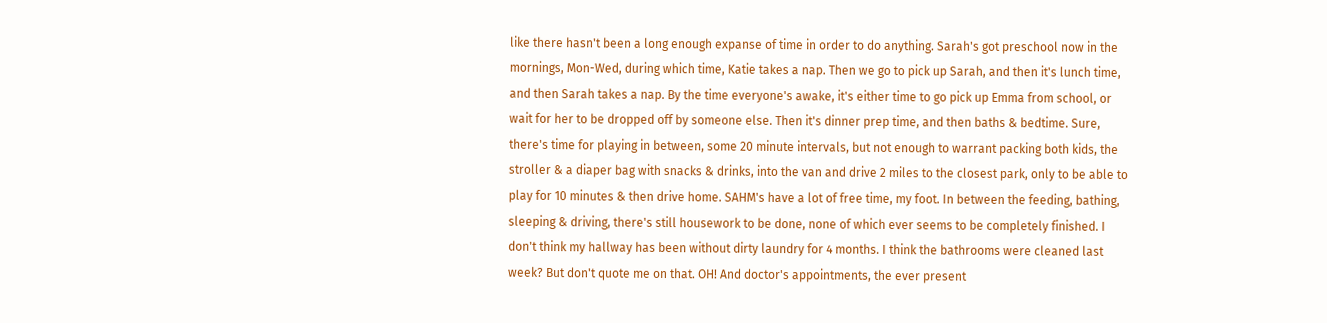like there hasn't been a long enough expanse of time in order to do anything. Sarah's got preschool now in the mornings, Mon-Wed, during which time, Katie takes a nap. Then we go to pick up Sarah, and then it's lunch time, and then Sarah takes a nap. By the time everyone's awake, it's either time to go pick up Emma from school, or wait for her to be dropped off by someone else. Then it's dinner prep time, and then baths & bedtime. Sure, there's time for playing in between, some 20 minute intervals, but not enough to warrant packing both kids, the stroller & a diaper bag with snacks & drinks, into the van and drive 2 miles to the closest park, only to be able to play for 10 minutes & then drive home. SAHM's have a lot of free time, my foot. In between the feeding, bathing, sleeping & driving, there's still housework to be done, none of which ever seems to be completely finished. I don't think my hallway has been without dirty laundry for 4 months. I think the bathrooms were cleaned last week? But don't quote me on that. OH! And doctor's appointments, the ever present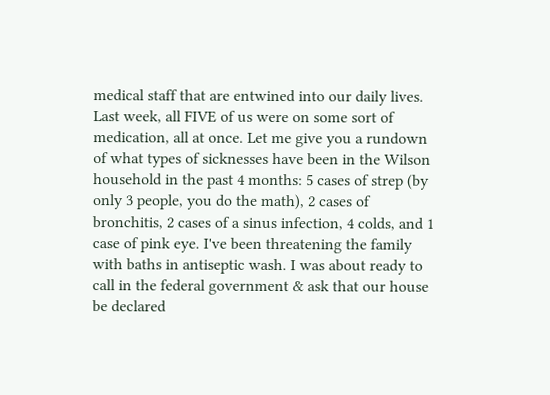medical staff that are entwined into our daily lives. Last week, all FIVE of us were on some sort of medication, all at once. Let me give you a rundown of what types of sicknesses have been in the Wilson household in the past 4 months: 5 cases of strep (by only 3 people, you do the math), 2 cases of bronchitis, 2 cases of a sinus infection, 4 colds, and 1 case of pink eye. I've been threatening the family with baths in antiseptic wash. I was about ready to call in the federal government & ask that our house be declared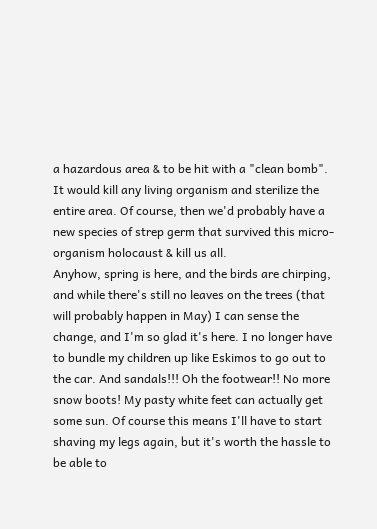a hazardous area & to be hit with a "clean bomb". It would kill any living organism and sterilize the entire area. Of course, then we'd probably have a new species of strep germ that survived this micro-organism holocaust & kill us all.
Anyhow, spring is here, and the birds are chirping, and while there's still no leaves on the trees (that will probably happen in May) I can sense the change, and I'm so glad it's here. I no longer have to bundle my children up like Eskimos to go out to the car. And sandals!!! Oh the footwear!! No more snow boots! My pasty white feet can actually get some sun. Of course this means I'll have to start shaving my legs again, but it's worth the hassle to be able to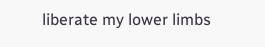liberate my lower limbs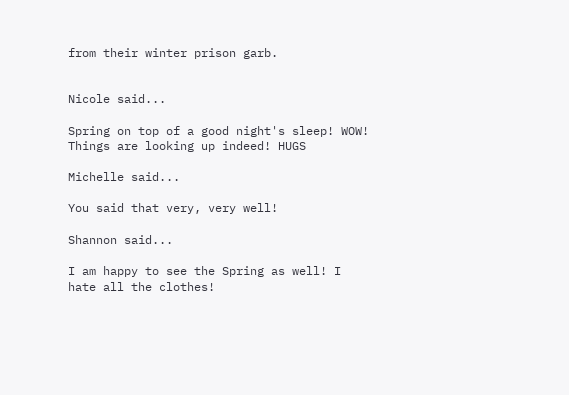from their winter prison garb.


Nicole said...

Spring on top of a good night's sleep! WOW! Things are looking up indeed! HUGS

Michelle said...

You said that very, very well!

Shannon said...

I am happy to see the Spring as well! I hate all the clothes!